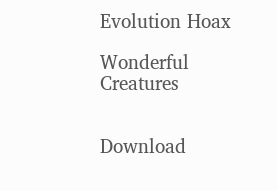Evolution Hoax

Wonderful Creatures


Download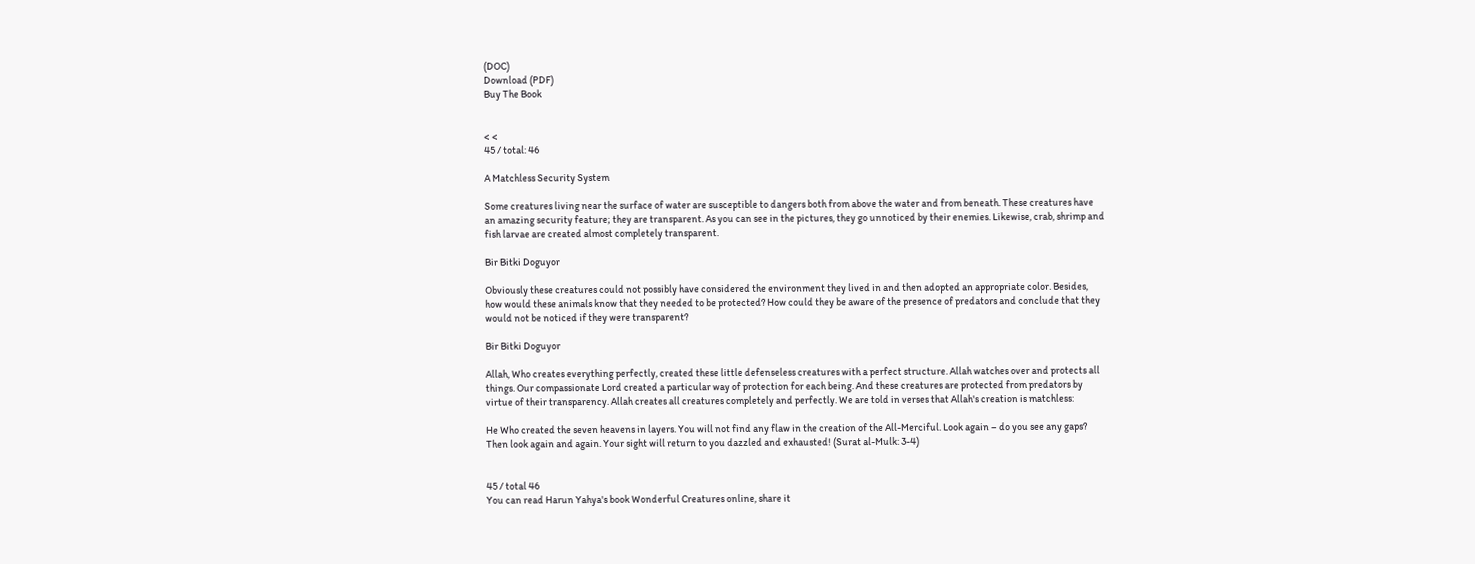(DOC)
Download (PDF)
Buy The Book


< <
45 / total: 46

A Matchless Security System

Some creatures living near the surface of water are susceptible to dangers both from above the water and from beneath. These creatures have an amazing security feature; they are transparent. As you can see in the pictures, they go unnoticed by their enemies. Likewise, crab, shrimp and fish larvae are created almost completely transparent.

Bir Bitki Doguyor

Obviously these creatures could not possibly have considered the environment they lived in and then adopted an appropriate color. Besides, how would these animals know that they needed to be protected? How could they be aware of the presence of predators and conclude that they would not be noticed if they were transparent?

Bir Bitki Doguyor

Allah, Who creates everything perfectly, created these little defenseless creatures with a perfect structure. Allah watches over and protects all things. Our compassionate Lord created a particular way of protection for each being. And these creatures are protected from predators by virtue of their transparency. Allah creates all creatures completely and perfectly. We are told in verses that Allah's creation is matchless:

He Who created the seven heavens in layers. You will not find any flaw in the creation of the All-Merciful. Look again – do you see any gaps? Then look again and again. Your sight will return to you dazzled and exhausted! (Surat al-Mulk: 3-4)


45 / total 46
You can read Harun Yahya's book Wonderful Creatures online, share it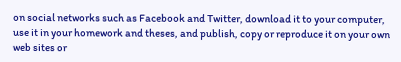on social networks such as Facebook and Twitter, download it to your computer, use it in your homework and theses, and publish, copy or reproduce it on your own web sites or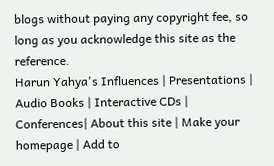blogs without paying any copyright fee, so long as you acknowledge this site as the reference.
Harun Yahya's Influences | Presentations | Audio Books | Interactive CDs | Conferences| About this site | Make your homepage | Add to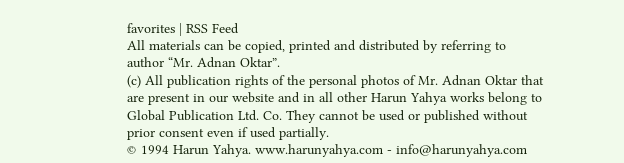favorites | RSS Feed
All materials can be copied, printed and distributed by referring to author “Mr. Adnan Oktar”.
(c) All publication rights of the personal photos of Mr. Adnan Oktar that are present in our website and in all other Harun Yahya works belong to Global Publication Ltd. Co. They cannot be used or published without prior consent even if used partially.
© 1994 Harun Yahya. www.harunyahya.com - info@harunyahya.com